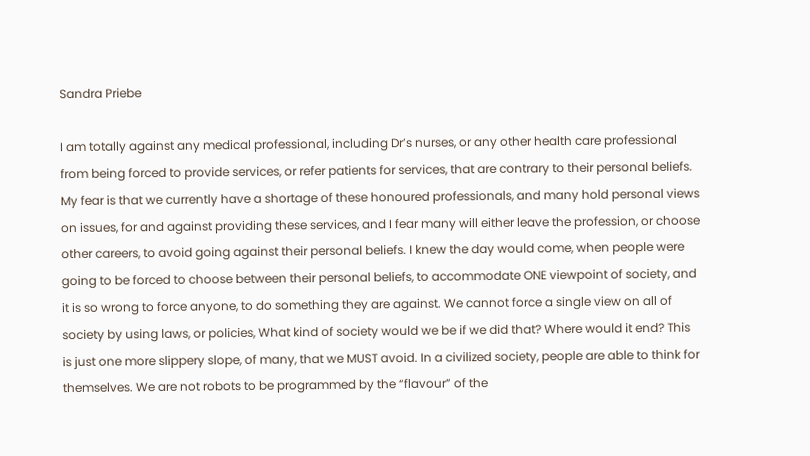Sandra Priebe

I am totally against any medical professional, including Dr’s nurses, or any other health care professional from being forced to provide services, or refer patients for services, that are contrary to their personal beliefs. My fear is that we currently have a shortage of these honoured professionals, and many hold personal views on issues, for and against providing these services, and I fear many will either leave the profession, or choose other careers, to avoid going against their personal beliefs. I knew the day would come, when people were going to be forced to choose between their personal beliefs, to accommodate ONE viewpoint of society, and it is so wrong to force anyone, to do something they are against. We cannot force a single view on all of society by using laws, or policies, What kind of society would we be if we did that? Where would it end? This is just one more slippery slope, of many, that we MUST avoid. In a civilized society, people are able to think for themselves. We are not robots to be programmed by the “flavour” of the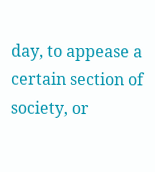day, to appease a certain section of society, or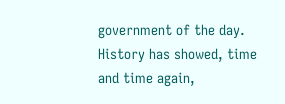government of the day. History has showed, time and time again,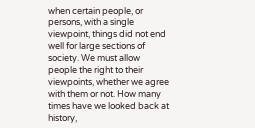when certain people, or persons, with a single viewpoint, things did not end well for large sections of society. We must allow people the right to their viewpoints, whether we agree with them or not. How many times have we looked back at history,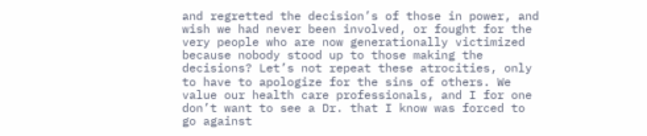and regretted the decision’s of those in power, and wish we had never been involved, or fought for the very people who are now generationally victimized because nobody stood up to those making the decisions? Let’s not repeat these atrocities, only to have to apologize for the sins of others. We value our health care professionals, and I for one don’t want to see a Dr. that I know was forced to go against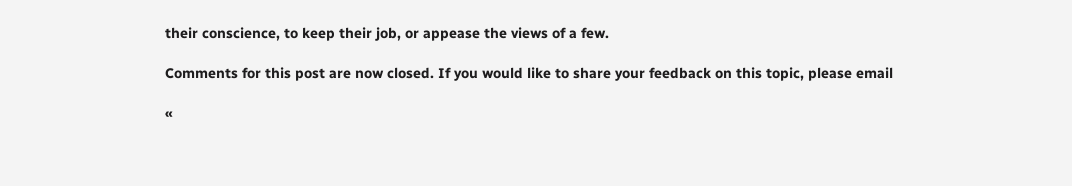their conscience, to keep their job, or appease the views of a few.

Comments for this post are now closed. If you would like to share your feedback on this topic, please email

«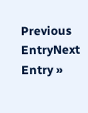Previous EntryNext Entry »